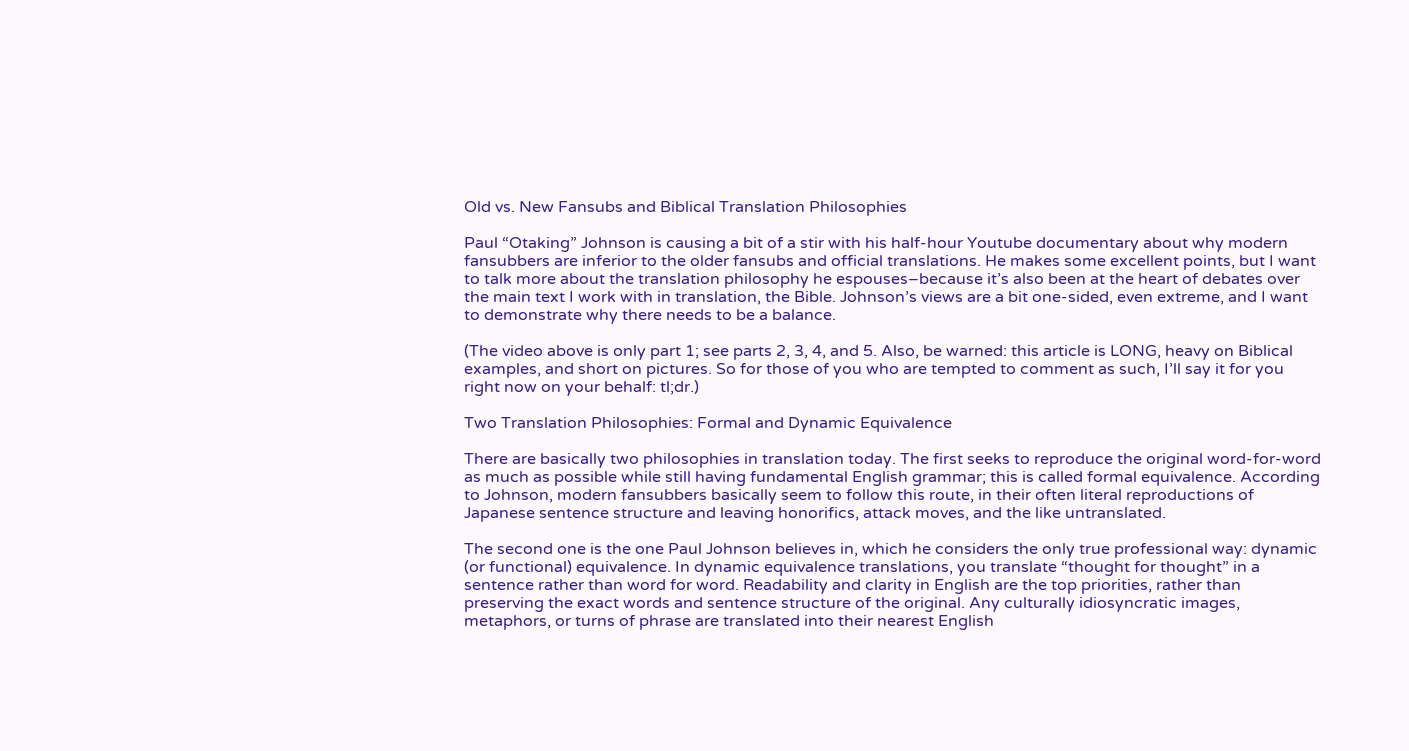Old vs. New Fansubs and Biblical Translation Philosophies

Paul “Otaking” Johnson is causing a bit of a stir with his half-hour Youtube documentary about why modern fansubbers are inferior to the older fansubs and official translations. He makes some excellent points, but I want to talk more about the translation philosophy he espouses–because it’s also been at the heart of debates over the main text I work with in translation, the Bible. Johnson’s views are a bit one-sided, even extreme, and I want to demonstrate why there needs to be a balance.

(The video above is only part 1; see parts 2, 3, 4, and 5. Also, be warned: this article is LONG, heavy on Biblical examples, and short on pictures. So for those of you who are tempted to comment as such, I’ll say it for you right now on your behalf: tl;dr.)

Two Translation Philosophies: Formal and Dynamic Equivalence

There are basically two philosophies in translation today. The first seeks to reproduce the original word-for-word as much as possible while still having fundamental English grammar; this is called formal equivalence. According to Johnson, modern fansubbers basically seem to follow this route, in their often literal reproductions of Japanese sentence structure and leaving honorifics, attack moves, and the like untranslated.

The second one is the one Paul Johnson believes in, which he considers the only true professional way: dynamic (or functional) equivalence. In dynamic equivalence translations, you translate “thought for thought” in a sentence rather than word for word. Readability and clarity in English are the top priorities, rather than preserving the exact words and sentence structure of the original. Any culturally idiosyncratic images, metaphors, or turns of phrase are translated into their nearest English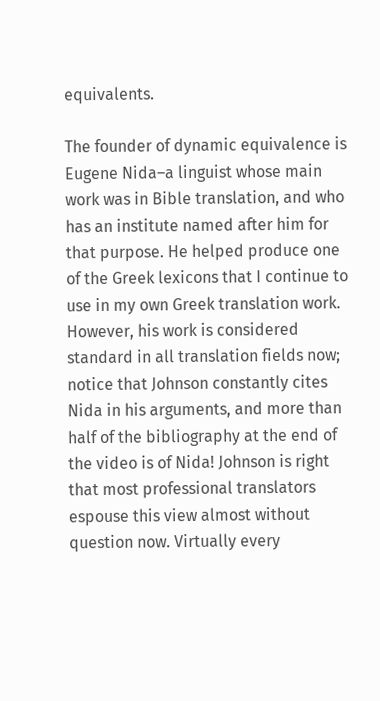equivalents.

The founder of dynamic equivalence is Eugene Nida–a linguist whose main work was in Bible translation, and who has an institute named after him for that purpose. He helped produce one of the Greek lexicons that I continue to use in my own Greek translation work. However, his work is considered standard in all translation fields now; notice that Johnson constantly cites Nida in his arguments, and more than half of the bibliography at the end of the video is of Nida! Johnson is right that most professional translators espouse this view almost without question now. Virtually every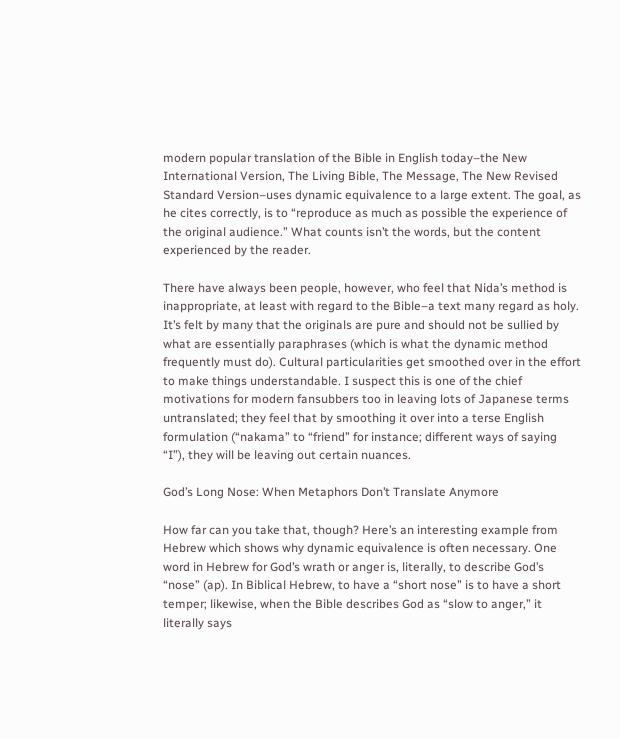modern popular translation of the Bible in English today–the New International Version, The Living Bible, The Message, The New Revised Standard Version–uses dynamic equivalence to a large extent. The goal, as he cites correctly, is to “reproduce as much as possible the experience of the original audience.” What counts isn’t the words, but the content experienced by the reader.

There have always been people, however, who feel that Nida’s method is inappropriate, at least with regard to the Bible–a text many regard as holy. It’s felt by many that the originals are pure and should not be sullied by what are essentially paraphrases (which is what the dynamic method frequently must do). Cultural particularities get smoothed over in the effort to make things understandable. I suspect this is one of the chief motivations for modern fansubbers too in leaving lots of Japanese terms untranslated; they feel that by smoothing it over into a terse English formulation (“nakama” to “friend” for instance; different ways of saying “I”), they will be leaving out certain nuances.

God’s Long Nose: When Metaphors Don’t Translate Anymore

How far can you take that, though? Here’s an interesting example from Hebrew which shows why dynamic equivalence is often necessary. One word in Hebrew for God’s wrath or anger is, literally, to describe God’s “nose” (ap). In Biblical Hebrew, to have a “short nose” is to have a short temper; likewise, when the Bible describes God as “slow to anger,” it literally says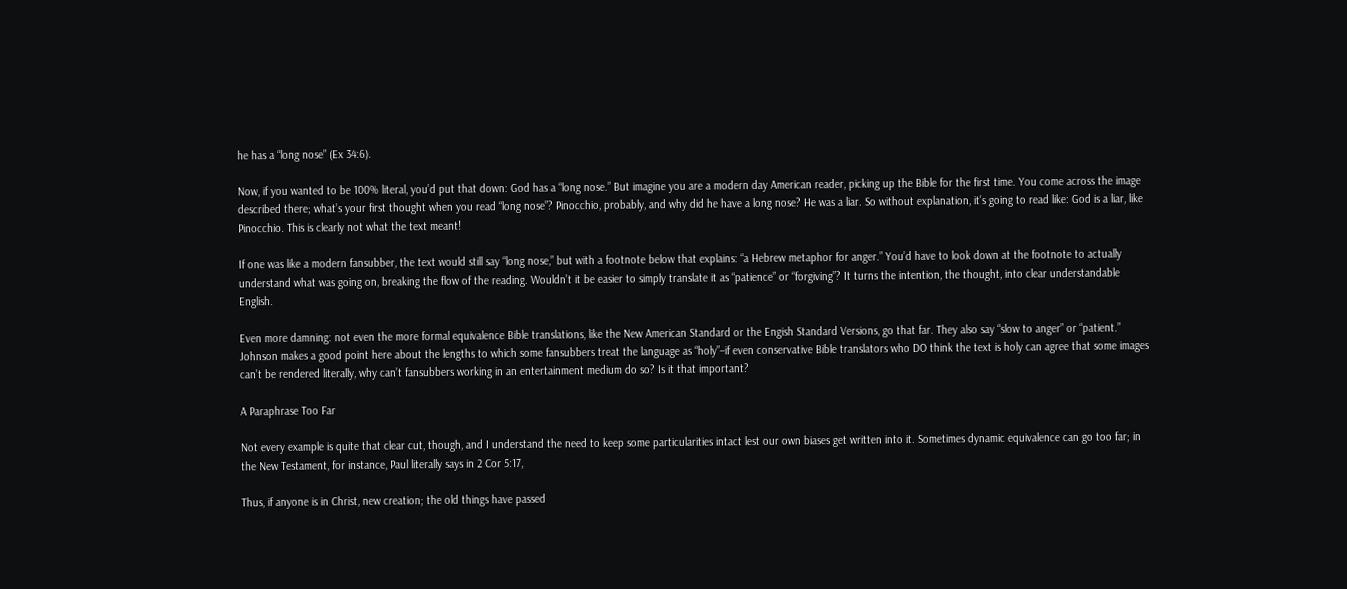he has a “long nose” (Ex 34:6).

Now, if you wanted to be 100% literal, you’d put that down: God has a “long nose.” But imagine you are a modern day American reader, picking up the Bible for the first time. You come across the image described there; what’s your first thought when you read “long nose”? Pinocchio, probably, and why did he have a long nose? He was a liar. So without explanation, it’s going to read like: God is a liar, like Pinocchio. This is clearly not what the text meant!

If one was like a modern fansubber, the text would still say “long nose,” but with a footnote below that explains: “a Hebrew metaphor for anger.” You’d have to look down at the footnote to actually understand what was going on, breaking the flow of the reading. Wouldn’t it be easier to simply translate it as “patience” or “forgiving”? It turns the intention, the thought, into clear understandable English.

Even more damning: not even the more formal equivalence Bible translations, like the New American Standard or the Engish Standard Versions, go that far. They also say “slow to anger” or “patient.” Johnson makes a good point here about the lengths to which some fansubbers treat the language as “holy”–if even conservative Bible translators who DO think the text is holy can agree that some images can’t be rendered literally, why can’t fansubbers working in an entertainment medium do so? Is it that important?

A Paraphrase Too Far

Not every example is quite that clear cut, though, and I understand the need to keep some particularities intact lest our own biases get written into it. Sometimes dynamic equivalence can go too far; in the New Testament, for instance, Paul literally says in 2 Cor 5:17,

Thus, if anyone is in Christ, new creation; the old things have passed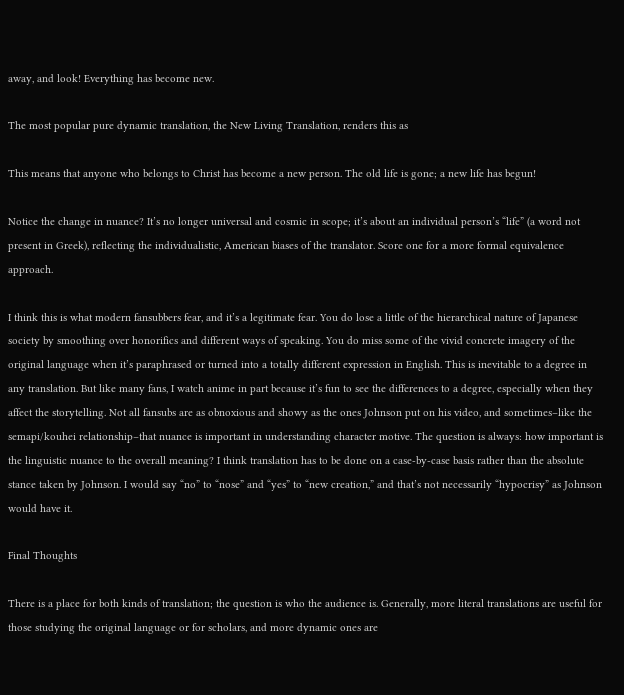away, and look! Everything has become new.

The most popular pure dynamic translation, the New Living Translation, renders this as

This means that anyone who belongs to Christ has become a new person. The old life is gone; a new life has begun!

Notice the change in nuance? It’s no longer universal and cosmic in scope; it’s about an individual person’s “life” (a word not present in Greek), reflecting the individualistic, American biases of the translator. Score one for a more formal equivalence approach.

I think this is what modern fansubbers fear, and it’s a legitimate fear. You do lose a little of the hierarchical nature of Japanese society by smoothing over honorifics and different ways of speaking. You do miss some of the vivid concrete imagery of the original language when it’s paraphrased or turned into a totally different expression in English. This is inevitable to a degree in any translation. But like many fans, I watch anime in part because it’s fun to see the differences to a degree, especially when they affect the storytelling. Not all fansubs are as obnoxious and showy as the ones Johnson put on his video, and sometimes–like the semapi/kouhei relationship–that nuance is important in understanding character motive. The question is always: how important is the linguistic nuance to the overall meaning? I think translation has to be done on a case-by-case basis rather than the absolute stance taken by Johnson. I would say “no” to “nose” and “yes” to “new creation,” and that’s not necessarily “hypocrisy” as Johnson would have it.

Final Thoughts

There is a place for both kinds of translation; the question is who the audience is. Generally, more literal translations are useful for those studying the original language or for scholars, and more dynamic ones are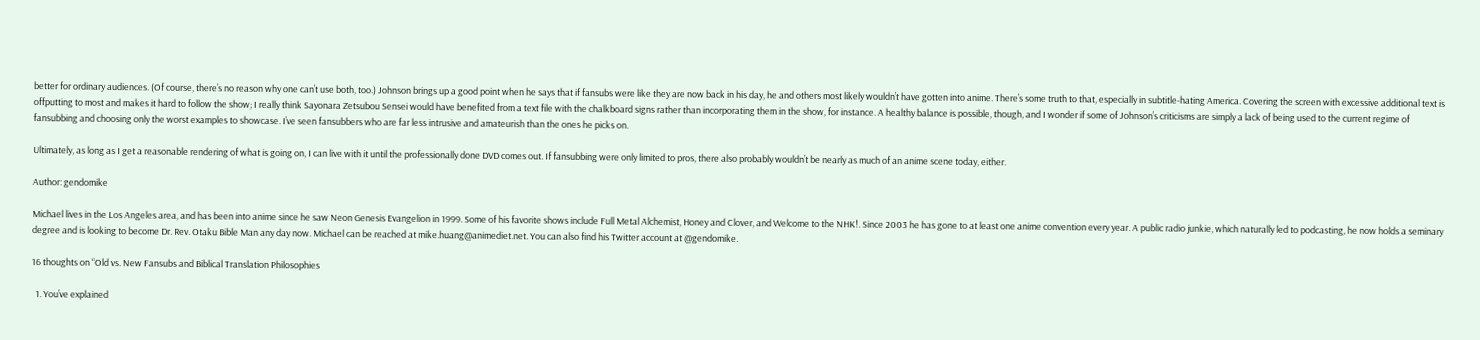better for ordinary audiences. (Of course, there’s no reason why one can’t use both, too.) Johnson brings up a good point when he says that if fansubs were like they are now back in his day, he and others most likely wouldn’t have gotten into anime. There’s some truth to that, especially in subtitle-hating America. Covering the screen with excessive additional text is offputting to most and makes it hard to follow the show; I really think Sayonara Zetsubou Sensei would have benefited from a text file with the chalkboard signs rather than incorporating them in the show, for instance. A healthy balance is possible, though, and I wonder if some of Johnson’s criticisms are simply a lack of being used to the current regime of fansubbing and choosing only the worst examples to showcase. I’ve seen fansubbers who are far less intrusive and amateurish than the ones he picks on.

Ultimately, as long as I get a reasonable rendering of what is going on, I can live with it until the professionally done DVD comes out. If fansubbing were only limited to pros, there also probably wouldn’t be nearly as much of an anime scene today, either.

Author: gendomike

Michael lives in the Los Angeles area, and has been into anime since he saw Neon Genesis Evangelion in 1999. Some of his favorite shows include Full Metal Alchemist, Honey and Clover, and Welcome to the NHK!. Since 2003 he has gone to at least one anime convention every year. A public radio junkie, which naturally led to podcasting, he now holds a seminary degree and is looking to become Dr. Rev. Otaku Bible Man any day now. Michael can be reached at mike.huang@animediet.net. You can also find his Twitter account at @gendomike.

16 thoughts on “Old vs. New Fansubs and Biblical Translation Philosophies

  1. You’ve explained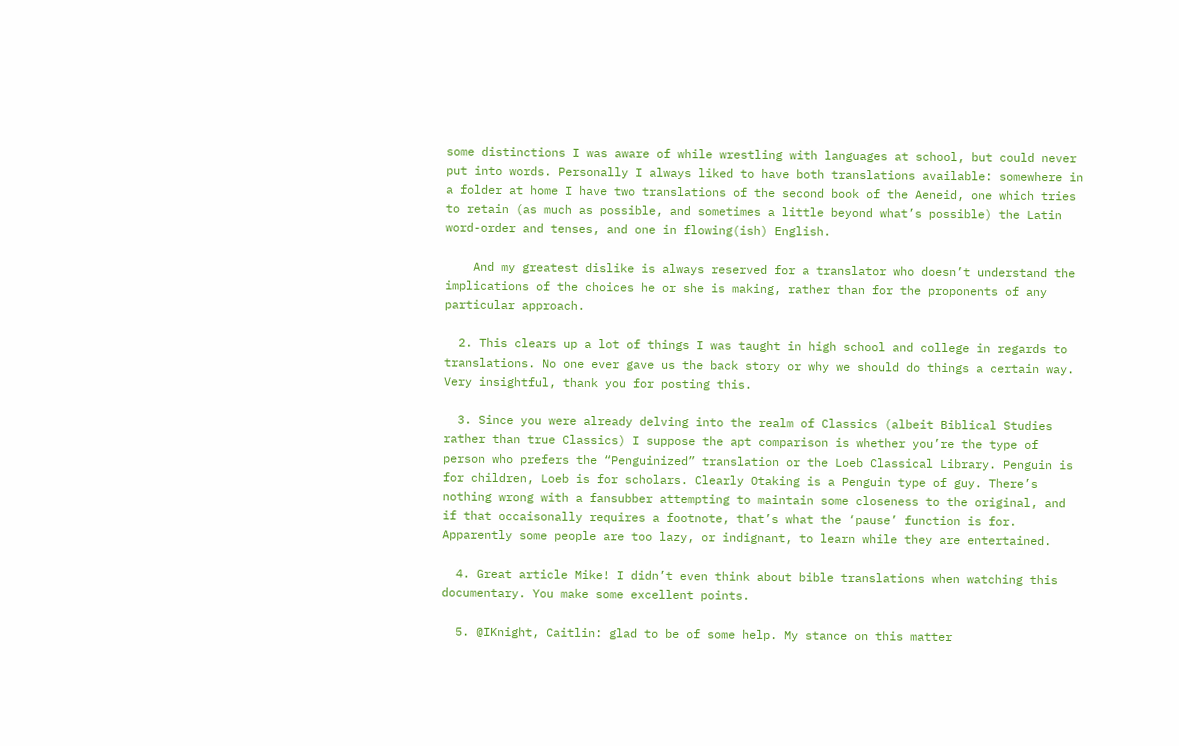some distinctions I was aware of while wrestling with languages at school, but could never put into words. Personally I always liked to have both translations available: somewhere in a folder at home I have two translations of the second book of the Aeneid, one which tries to retain (as much as possible, and sometimes a little beyond what’s possible) the Latin word-order and tenses, and one in flowing(ish) English.

    And my greatest dislike is always reserved for a translator who doesn’t understand the implications of the choices he or she is making, rather than for the proponents of any particular approach.

  2. This clears up a lot of things I was taught in high school and college in regards to translations. No one ever gave us the back story or why we should do things a certain way. Very insightful, thank you for posting this.

  3. Since you were already delving into the realm of Classics (albeit Biblical Studies rather than true Classics) I suppose the apt comparison is whether you’re the type of person who prefers the “Penguinized” translation or the Loeb Classical Library. Penguin is for children, Loeb is for scholars. Clearly Otaking is a Penguin type of guy. There’s nothing wrong with a fansubber attempting to maintain some closeness to the original, and if that occaisonally requires a footnote, that’s what the ‘pause’ function is for. Apparently some people are too lazy, or indignant, to learn while they are entertained.

  4. Great article Mike! I didn’t even think about bible translations when watching this documentary. You make some excellent points.

  5. @IKnight, Caitlin: glad to be of some help. My stance on this matter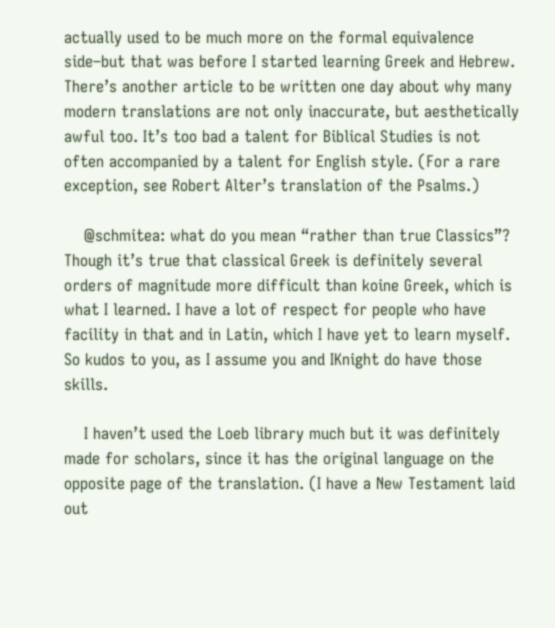actually used to be much more on the formal equivalence side–but that was before I started learning Greek and Hebrew. There’s another article to be written one day about why many modern translations are not only inaccurate, but aesthetically awful too. It’s too bad a talent for Biblical Studies is not often accompanied by a talent for English style. (For a rare exception, see Robert Alter’s translation of the Psalms.)

    @schmitea: what do you mean “rather than true Classics”?  Though it’s true that classical Greek is definitely several orders of magnitude more difficult than koine Greek, which is what I learned. I have a lot of respect for people who have facility in that and in Latin, which I have yet to learn myself. So kudos to you, as I assume you and IKnight do have those skills.

    I haven’t used the Loeb library much but it was definitely made for scholars, since it has the original language on the opposite page of the translation. (I have a New Testament laid out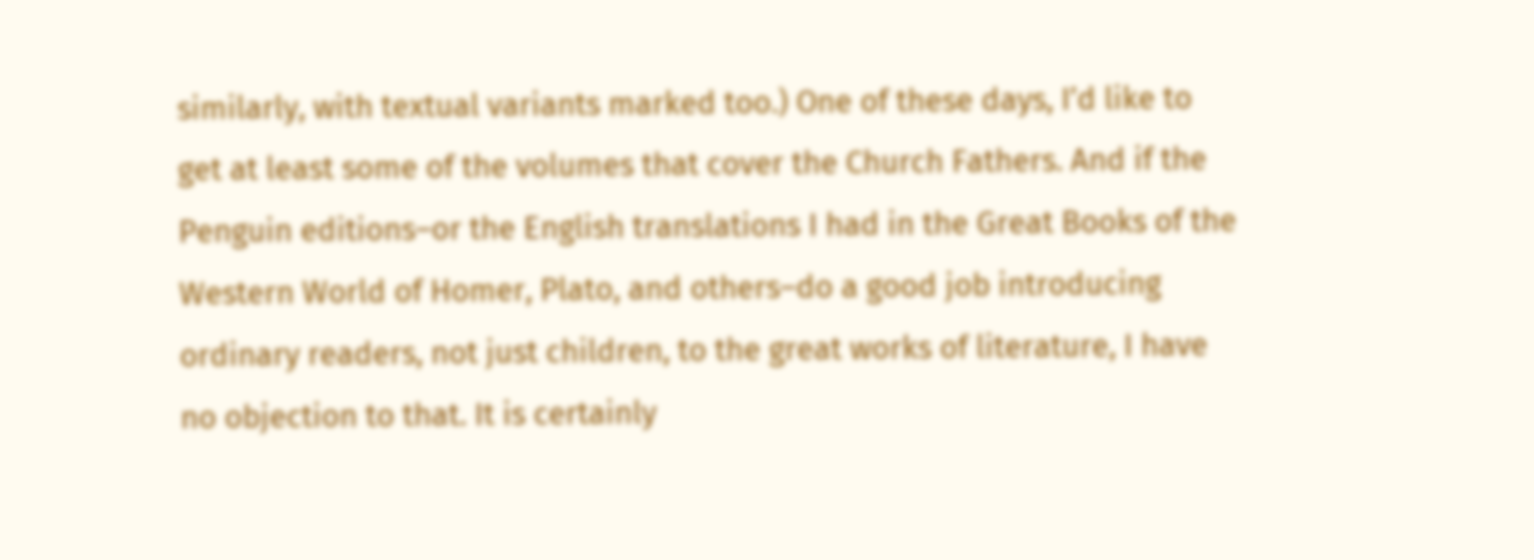similarly, with textual variants marked too.) One of these days, I’d like to get at least some of the volumes that cover the Church Fathers. And if the Penguin editions–or the English translations I had in the Great Books of the Western World of Homer, Plato, and others–do a good job introducing ordinary readers, not just children, to the great works of literature, I have no objection to that. It is certainly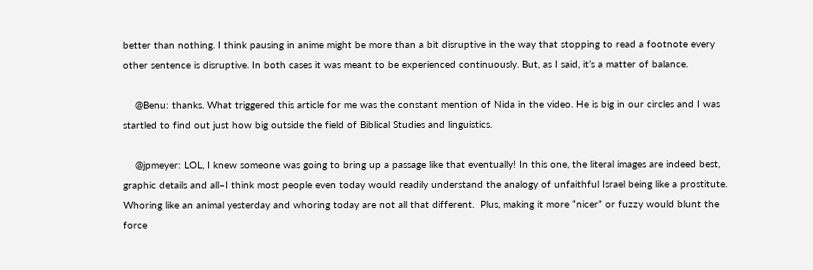better than nothing. I think pausing in anime might be more than a bit disruptive in the way that stopping to read a footnote every other sentence is disruptive. In both cases it was meant to be experienced continuously. But, as I said, it’s a matter of balance.

    @Benu: thanks. What triggered this article for me was the constant mention of Nida in the video. He is big in our circles and I was startled to find out just how big outside the field of Biblical Studies and linguistics.

    @jpmeyer: LOL, I knew someone was going to bring up a passage like that eventually! In this one, the literal images are indeed best, graphic details and all–I think most people even today would readily understand the analogy of unfaithful Israel being like a prostitute. Whoring like an animal yesterday and whoring today are not all that different.  Plus, making it more “nicer” or fuzzy would blunt the force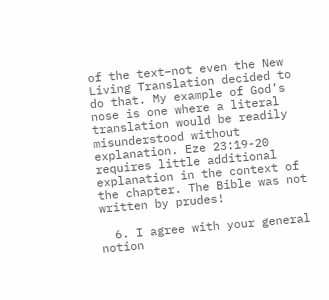of the text–not even the New Living Translation decided to do that. My example of God’s nose is one where a literal translation would be readily misunderstood without explanation. Eze 23:19-20 requires little additional explanation in the context of the chapter. The Bible was not written by prudes!

  6. I agree with your general notion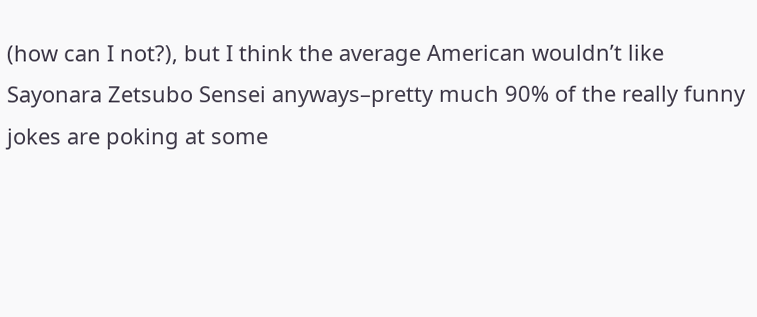(how can I not?), but I think the average American wouldn’t like Sayonara Zetsubo Sensei anyways–pretty much 90% of the really funny jokes are poking at some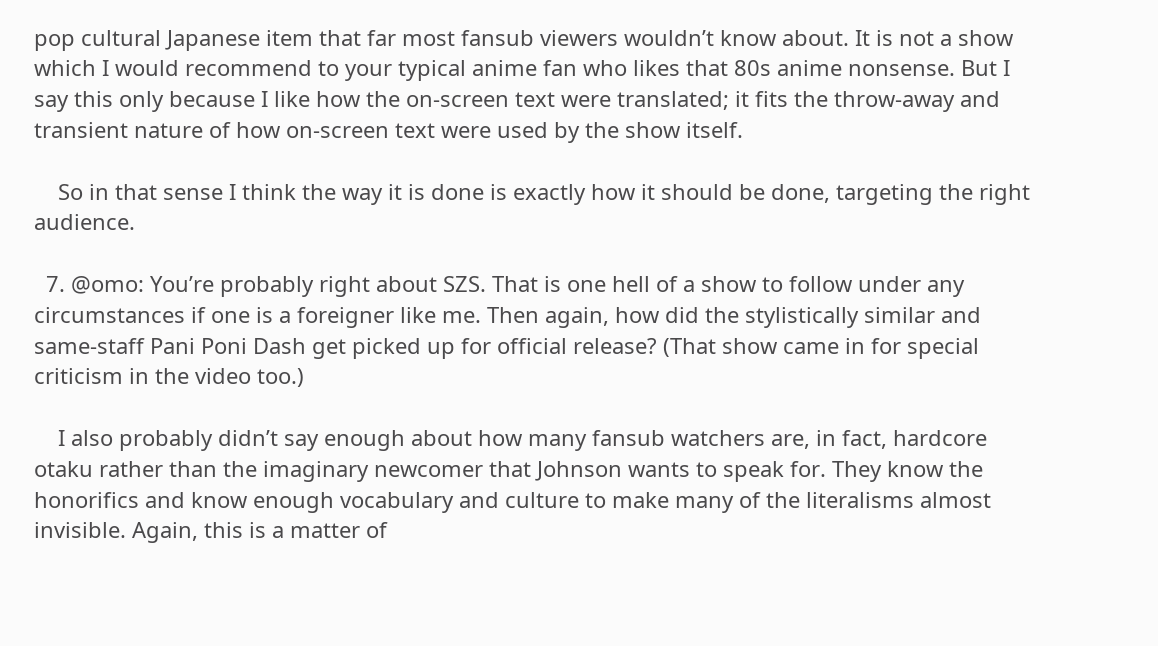pop cultural Japanese item that far most fansub viewers wouldn’t know about. It is not a show which I would recommend to your typical anime fan who likes that 80s anime nonsense. But I say this only because I like how the on-screen text were translated; it fits the throw-away and transient nature of how on-screen text were used by the show itself.

    So in that sense I think the way it is done is exactly how it should be done, targeting the right audience.

  7. @omo: You’re probably right about SZS. That is one hell of a show to follow under any circumstances if one is a foreigner like me. Then again, how did the stylistically similar and same-staff Pani Poni Dash get picked up for official release? (That show came in for special criticism in the video too.)

    I also probably didn’t say enough about how many fansub watchers are, in fact, hardcore otaku rather than the imaginary newcomer that Johnson wants to speak for. They know the honorifics and know enough vocabulary and culture to make many of the literalisms almost invisible. Again, this is a matter of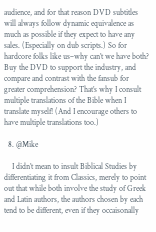audience, and for that reason DVD subtitles will always follow dynamic equivalence as much as possible if they expect to have any sales. (Especially on dub scripts.) So for hardcore folks like us–why can’t we have both? Buy the DVD to support the industry, and compare and contrast with the fansub for greater comprehension? That’s why I consult multiple translations of the Bible when I translate myself! (And I encourage others to have multiple translations too.)

  8. @Mike

    I didn’t mean to insult Biblical Studies by differentiating it from Classics, merely to point out that while both involve the study of Greek and Latin authors, the authors chosen by each tend to be different, even if they occaisonally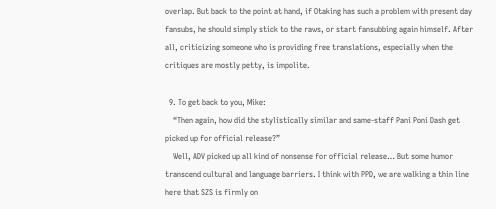overlap. But back to the point at hand, if Otaking has such a problem with present day fansubs, he should simply stick to the raws, or start fansubbing again himself. After all, criticizing someone who is providing free translations, especially when the critiques are mostly petty, is impolite.

  9. To get back to you, Mike:
    “Then again, how did the stylistically similar and same-staff Pani Poni Dash get picked up for official release?”
    Well, ADV picked up all kind of nonsense for official release… But some humor transcend cultural and language barriers. I think with PPD, we are walking a thin line here that SZS is firmly on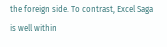the foreign side. To contrast, Excel Saga is well within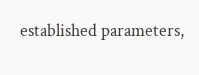established parameters,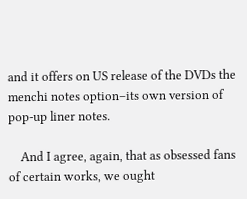and it offers on US release of the DVDs the menchi notes option–its own version of pop-up liner notes.

    And I agree, again, that as obsessed fans of certain works, we ought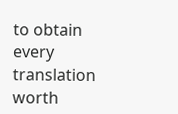to obtain every translation worth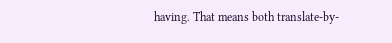having. That means both translate-by-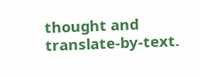thought and translate-by-text.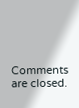Comments are closed.